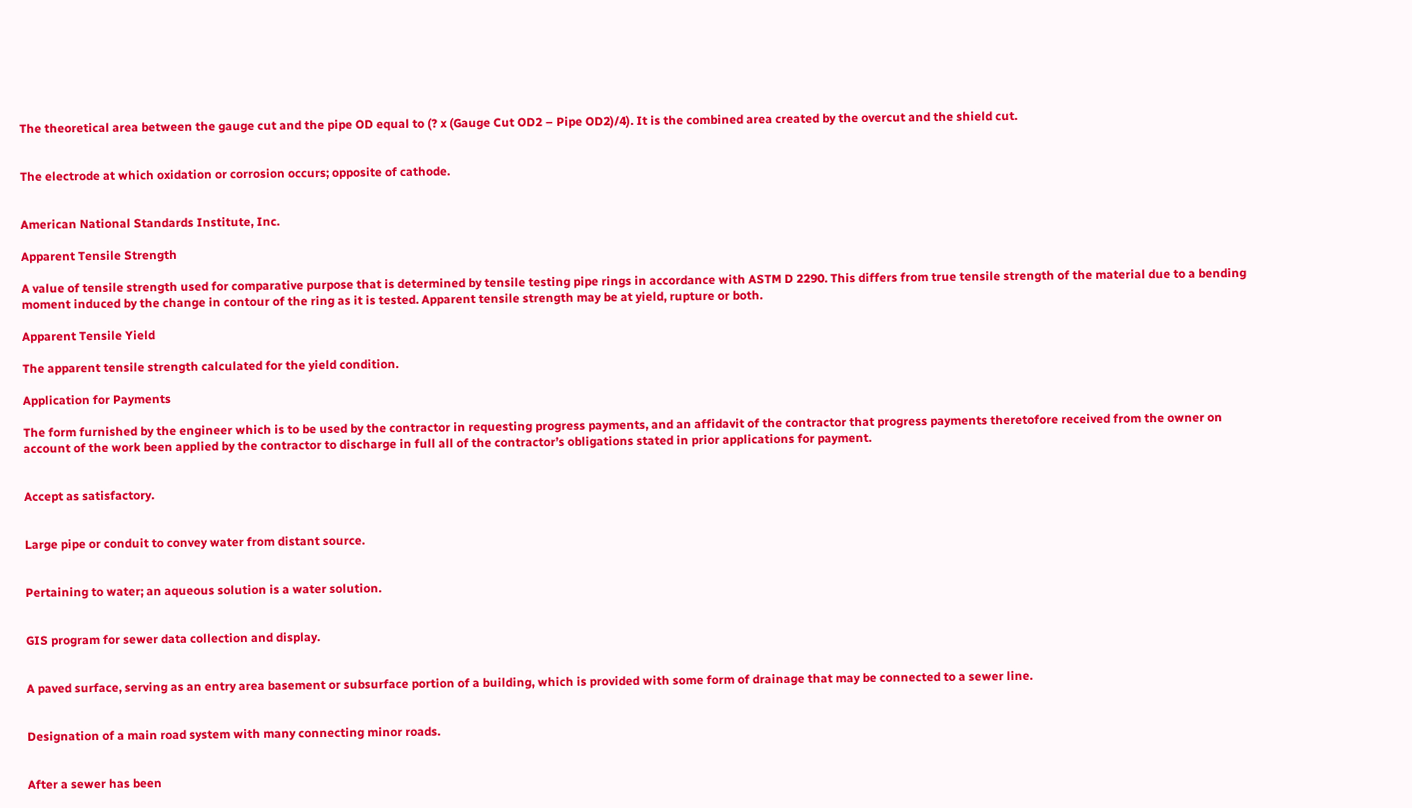The theoretical area between the gauge cut and the pipe OD equal to (? x (Gauge Cut OD2 – Pipe OD2)/4). It is the combined area created by the overcut and the shield cut.


The electrode at which oxidation or corrosion occurs; opposite of cathode.


American National Standards Institute, Inc.

Apparent Tensile Strength

A value of tensile strength used for comparative purpose that is determined by tensile testing pipe rings in accordance with ASTM D 2290. This differs from true tensile strength of the material due to a bending moment induced by the change in contour of the ring as it is tested. Apparent tensile strength may be at yield, rupture or both.

Apparent Tensile Yield

The apparent tensile strength calculated for the yield condition.

Application for Payments

The form furnished by the engineer which is to be used by the contractor in requesting progress payments, and an affidavit of the contractor that progress payments theretofore received from the owner on account of the work been applied by the contractor to discharge in full all of the contractor’s obligations stated in prior applications for payment.


Accept as satisfactory.


Large pipe or conduit to convey water from distant source.


Pertaining to water; an aqueous solution is a water solution.


GIS program for sewer data collection and display.


A paved surface, serving as an entry area basement or subsurface portion of a building, which is provided with some form of drainage that may be connected to a sewer line.


Designation of a main road system with many connecting minor roads.


After a sewer has been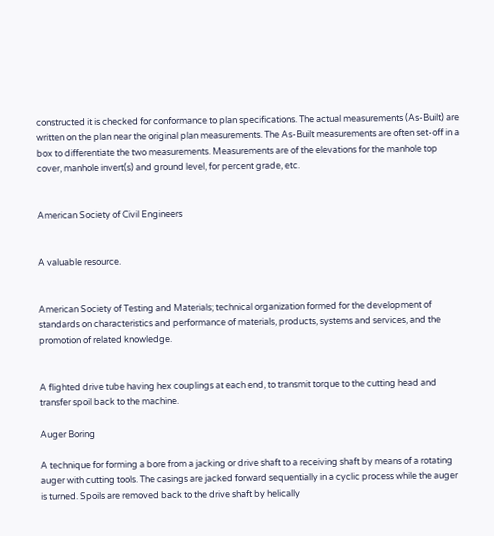constructed it is checked for conformance to plan specifications. The actual measurements (As-Built) are written on the plan near the original plan measurements. The As-Built measurements are often set-off in a box to differentiate the two measurements. Measurements are of the elevations for the manhole top cover, manhole invert(s) and ground level, for percent grade, etc.


American Society of Civil Engineers


A valuable resource.


American Society of Testing and Materials; technical organization formed for the development of standards on characteristics and performance of materials, products, systems and services, and the promotion of related knowledge.


A flighted drive tube having hex couplings at each end, to transmit torque to the cutting head and transfer spoil back to the machine.

Auger Boring

A technique for forming a bore from a jacking or drive shaft to a receiving shaft by means of a rotating auger with cutting tools. The casings are jacked forward sequentially in a cyclic process while the auger is turned. Spoils are removed back to the drive shaft by helically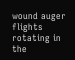wound auger flights rotating in the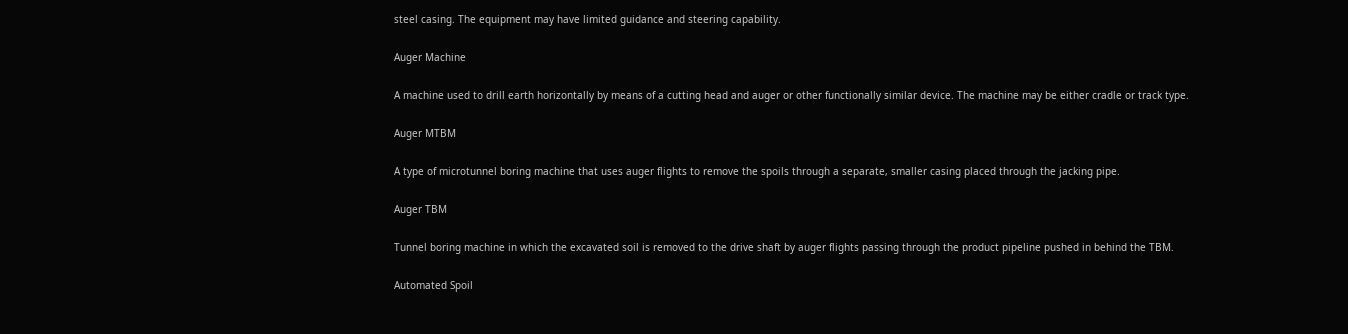steel casing. The equipment may have limited guidance and steering capability.

Auger Machine

A machine used to drill earth horizontally by means of a cutting head and auger or other functionally similar device. The machine may be either cradle or track type.

Auger MTBM

A type of microtunnel boring machine that uses auger flights to remove the spoils through a separate, smaller casing placed through the jacking pipe.

Auger TBM

Tunnel boring machine in which the excavated soil is removed to the drive shaft by auger flights passing through the product pipeline pushed in behind the TBM.

Automated Spoil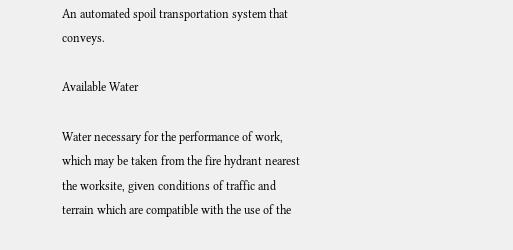An automated spoil transportation system that conveys.

Available Water

Water necessary for the performance of work, which may be taken from the fire hydrant nearest the worksite, given conditions of traffic and terrain which are compatible with the use of the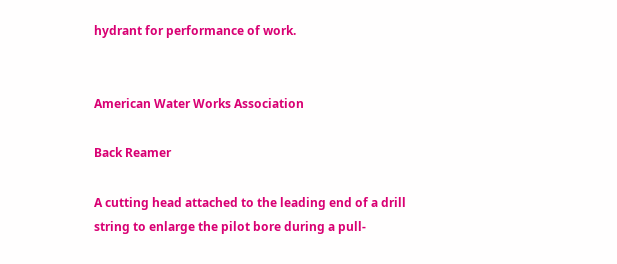hydrant for performance of work.


American Water Works Association

Back Reamer

A cutting head attached to the leading end of a drill string to enlarge the pilot bore during a pull-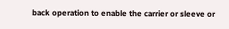back operation to enable the carrier or sleeve or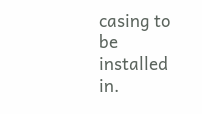casing to be installed in.